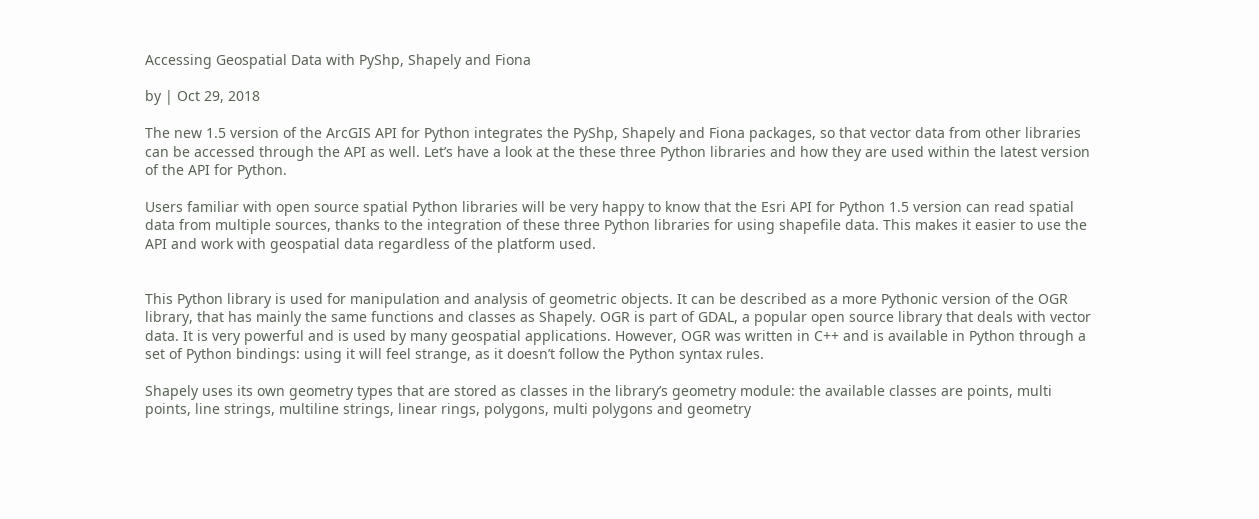Accessing Geospatial Data with PyShp, Shapely and Fiona

by | Oct 29, 2018

The new 1.5 version of the ArcGIS API for Python integrates the PyShp, Shapely and Fiona packages, so that vector data from other libraries can be accessed through the API as well. Let’s have a look at the these three Python libraries and how they are used within the latest version of the API for Python.

Users familiar with open source spatial Python libraries will be very happy to know that the Esri API for Python 1.5 version can read spatial data from multiple sources, thanks to the integration of these three Python libraries for using shapefile data. This makes it easier to use the API and work with geospatial data regardless of the platform used.


This Python library is used for manipulation and analysis of geometric objects. It can be described as a more Pythonic version of the OGR library, that has mainly the same functions and classes as Shapely. OGR is part of GDAL, a popular open source library that deals with vector data. It is very powerful and is used by many geospatial applications. However, OGR was written in C++ and is available in Python through a set of Python bindings: using it will feel strange, as it doesn’t follow the Python syntax rules.

Shapely uses its own geometry types that are stored as classes in the library’s geometry module: the available classes are points, multi points, line strings, multiline strings, linear rings, polygons, multi polygons and geometry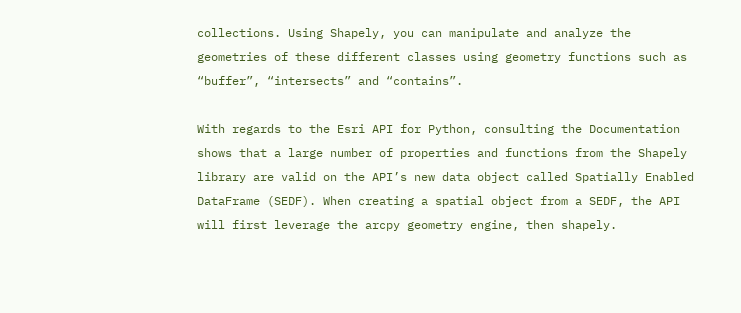collections. Using Shapely, you can manipulate and analyze the geometries of these different classes using geometry functions such as “buffer”, “intersects” and “contains”.

With regards to the Esri API for Python, consulting the Documentation shows that a large number of properties and functions from the Shapely library are valid on the API’s new data object called Spatially Enabled DataFrame (SEDF). When creating a spatial object from a SEDF, the API will first leverage the arcpy geometry engine, then shapely.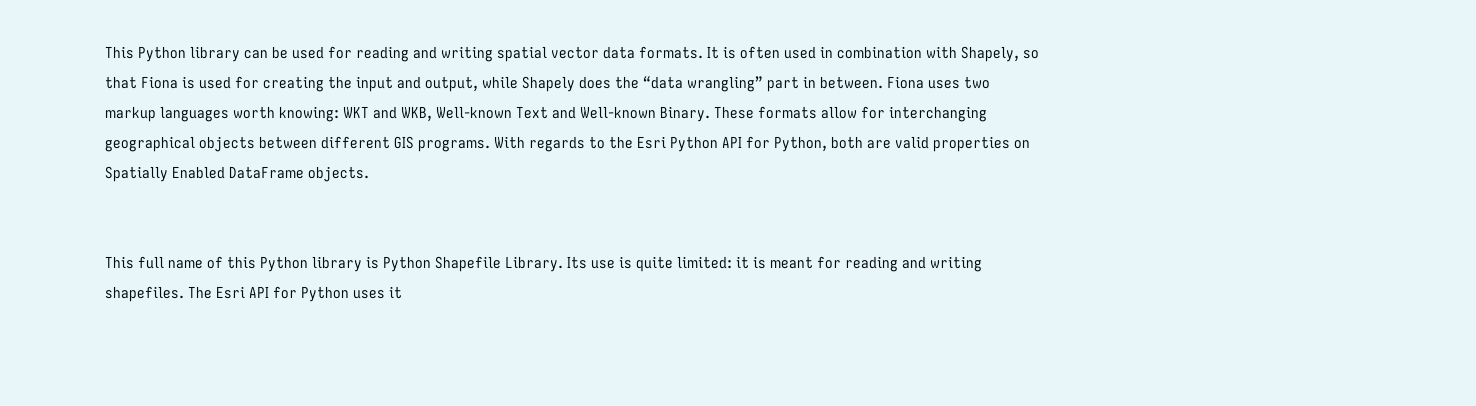This Python library can be used for reading and writing spatial vector data formats. It is often used in combination with Shapely, so that Fiona is used for creating the input and output, while Shapely does the “data wrangling” part in between. Fiona uses two markup languages worth knowing: WKT and WKB, Well-known Text and Well-known Binary. These formats allow for interchanging geographical objects between different GIS programs. With regards to the Esri Python API for Python, both are valid properties on Spatially Enabled DataFrame objects.


This full name of this Python library is Python Shapefile Library. Its use is quite limited: it is meant for reading and writing shapefiles. The Esri API for Python uses it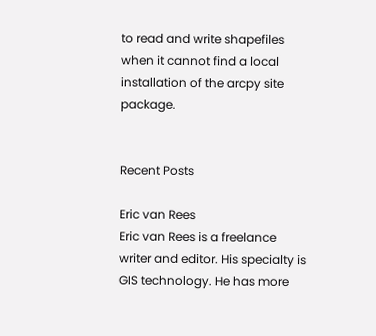to read and write shapefiles when it cannot find a local installation of the arcpy site package.


Recent Posts

Eric van Rees
Eric van Rees is a freelance writer and editor. His specialty is GIS technology. He has more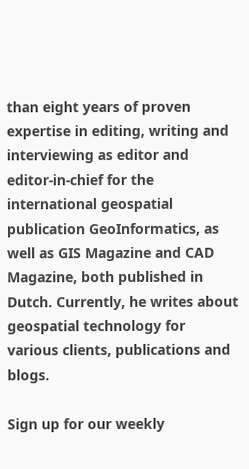than eight years of proven expertise in editing, writing and interviewing as editor and editor-in-chief for the international geospatial publication GeoInformatics, as well as GIS Magazine and CAD Magazine, both published in Dutch. Currently, he writes about geospatial technology for various clients, publications and blogs.

Sign up for our weekly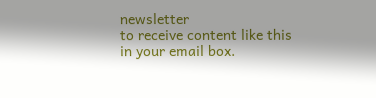newsletter
to receive content like this in your email box.